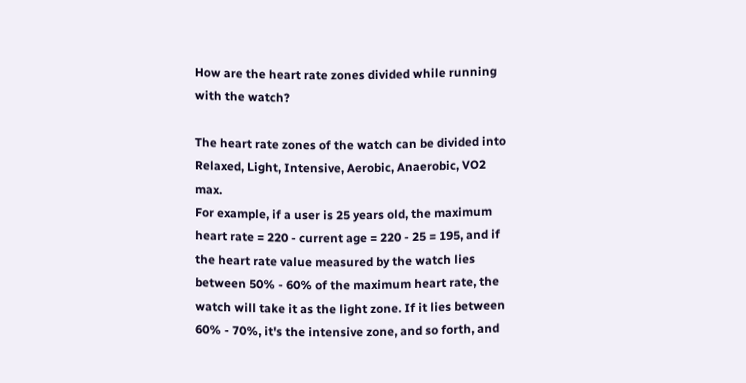How are the heart rate zones divided while running with the watch?

The heart rate zones of the watch can be divided into Relaxed, Light, Intensive, Aerobic, Anaerobic, VO2 max.
For example, if a user is 25 years old, the maximum heart rate = 220 - current age = 220 - 25 = 195, and if the heart rate value measured by the watch lies between 50% - 60% of the maximum heart rate, the watch will take it as the light zone. If it lies between 60% - 70%, it's the intensive zone, and so forth, and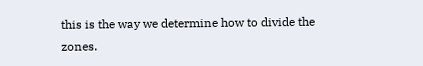this is the way we determine how to divide the zones.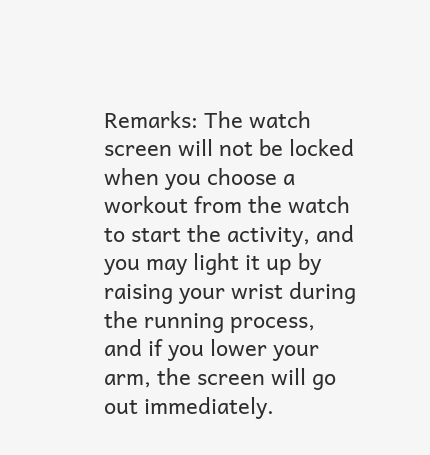Remarks: The watch screen will not be locked when you choose a workout from the watch to start the activity, and you may light it up by raising your wrist during the running process, and if you lower your arm, the screen will go out immediately.